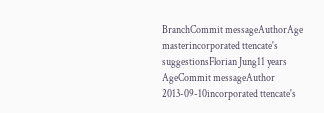BranchCommit messageAuthorAge
masterincorporated ttencate's suggestionsFlorian Jung11 years
AgeCommit messageAuthor
2013-09-10incorporated ttencate's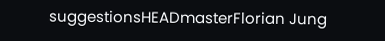suggestionsHEADmasterFlorian Jung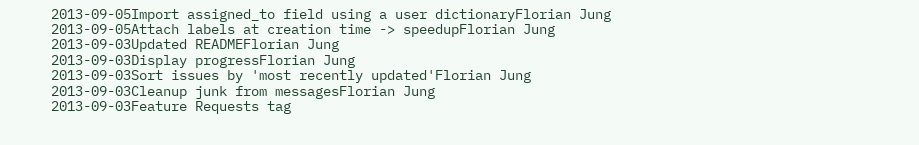2013-09-05Import assigned_to field using a user dictionaryFlorian Jung
2013-09-05Attach labels at creation time -> speedupFlorian Jung
2013-09-03Updated READMEFlorian Jung
2013-09-03Display progressFlorian Jung
2013-09-03Sort issues by 'most recently updated'Florian Jung
2013-09-03Cleanup junk from messagesFlorian Jung
2013-09-03Feature Requests tag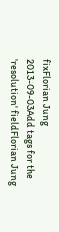fixFlorian Jung
2013-09-03Add tags for the 'resolution' fieldFlorian Jung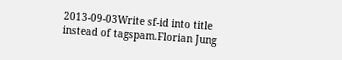2013-09-03Write sf-id into title instead of tagspam.Florian Jung